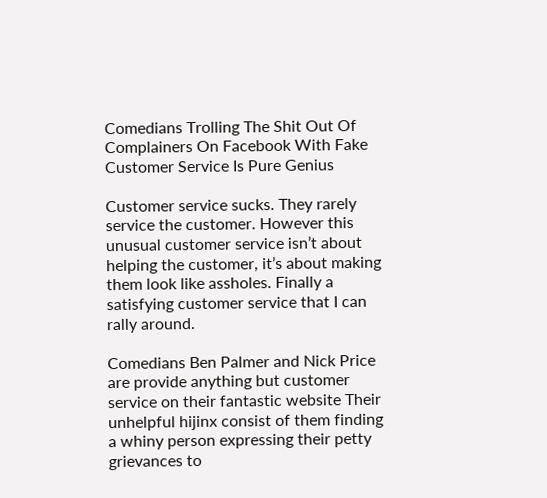Comedians Trolling The Shit Out Of Complainers On Facebook With Fake Customer Service Is Pure Genius

Customer service sucks. They rarely service the customer. However this unusual customer service isn’t about helping the customer, it’s about making them look like assholes. Finally a satisfying customer service that I can rally around.

Comedians Ben Palmer and Nick Price are provide anything but customer service on their fantastic website Their unhelpful hijinx consist of them finding a whiny person expressing their petty grievances to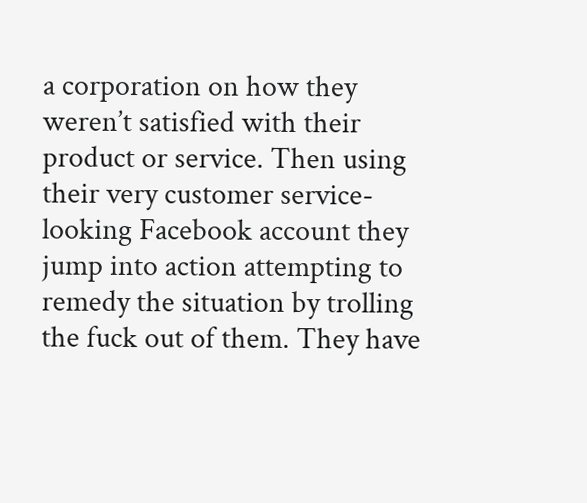a corporation on how they weren’t satisfied with their product or service. Then using their very customer service-looking Facebook account they jump into action attempting to remedy the situation by trolling the fuck out of them. They have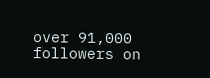over 91,000 followers on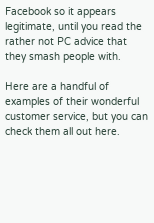Facebook so it appears legitimate, until you read the rather not PC advice that they smash people with.

Here are a handful of examples of their wonderful customer service, but you can check them all out here.